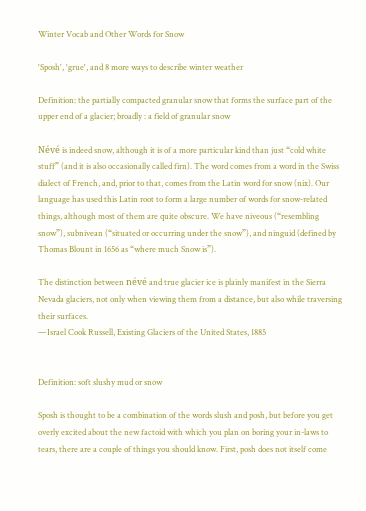Winter Vocab and Other Words for Snow

'Sposh', 'grue', and 8 more ways to describe winter weather

Definition: the partially compacted granular snow that forms the surface part of the upper end of a glacier; broadly : a field of granular snow

Névé is indeed snow, although it is of a more particular kind than just “cold white stuff” (and it is also occasionally called firn). The word comes from a word in the Swiss dialect of French, and, prior to that, comes from the Latin word for snow (nix). Our language has used this Latin root to form a large number of words for snow-related things, although most of them are quite obscure. We have niveous (“resembling snow”), subnivean (“situated or occurring under the snow”), and ninguid (defined by Thomas Blount in 1656 as “where much Snow is”).

The distinction between névé and true glacier ice is plainly manifest in the Sierra Nevada glaciers, not only when viewing them from a distance, but also while traversing their surfaces.
—Israel Cook Russell, Existing Glaciers of the United States, 1885


Definition: soft slushy mud or snow

Sposh is thought to be a combination of the words slush and posh, but before you get overly excited about the new factoid with which you plan on boring your in-laws to tears, there are a couple of things you should know. First, posh does not itself come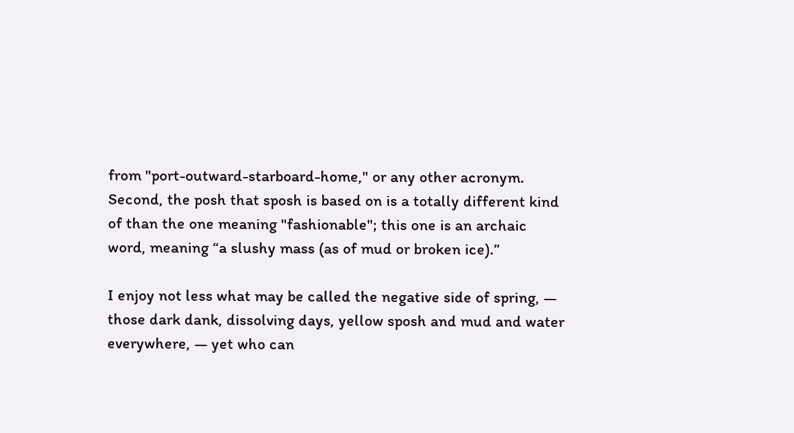from "port-outward-starboard-home," or any other acronym. Second, the posh that sposh is based on is a totally different kind of than the one meaning "fashionable"; this one is an archaic word, meaning “a slushy mass (as of mud or broken ice).”

I enjoy not less what may be called the negative side of spring, — those dark dank, dissolving days, yellow sposh and mud and water everywhere, — yet who can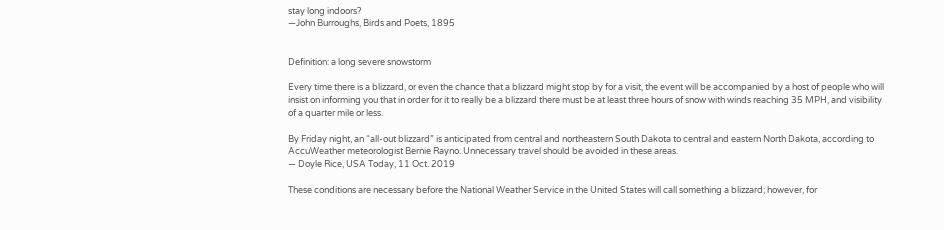stay long indoors?
—John Burroughs, Birds and Poets, 1895


Definition: a long severe snowstorm

Every time there is a blizzard, or even the chance that a blizzard might stop by for a visit, the event will be accompanied by a host of people who will insist on informing you that in order for it to really be a blizzard there must be at least three hours of snow with winds reaching 35 MPH, and visibility of a quarter mile or less.

By Friday night, an “all-out blizzard” is anticipated from central and northeastern South Dakota to central and eastern North Dakota, according to AccuWeather meteorologist Bernie Rayno. Unnecessary travel should be avoided in these areas.
— Doyle Rice, USA Today, 11 Oct. 2019

These conditions are necessary before the National Weather Service in the United States will call something a blizzard; however, for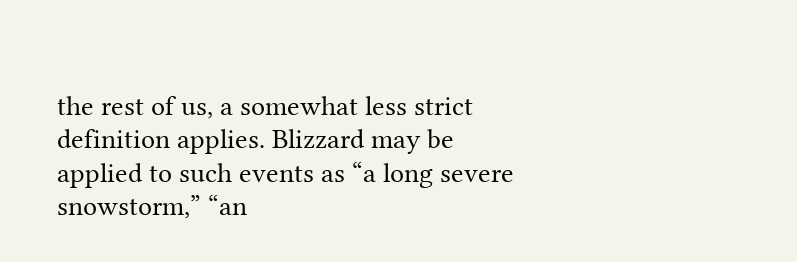the rest of us, a somewhat less strict definition applies. Blizzard may be applied to such events as “a long severe snowstorm,” “an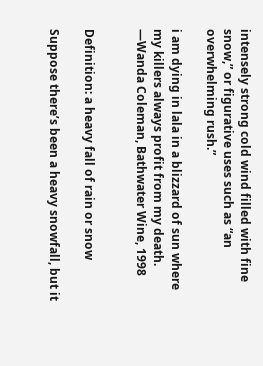intensely strong cold wind filled with fine snow,” or figurative uses such as “an overwhelming rush.”

i am dying in lala in a blizzard of sun where
my killers always profit from my death.
—Wanda Coleman, Bathwater Wine, 1998


Definition: a heavy fall of rain or snow

Suppose there’s been a heavy snowfall, but it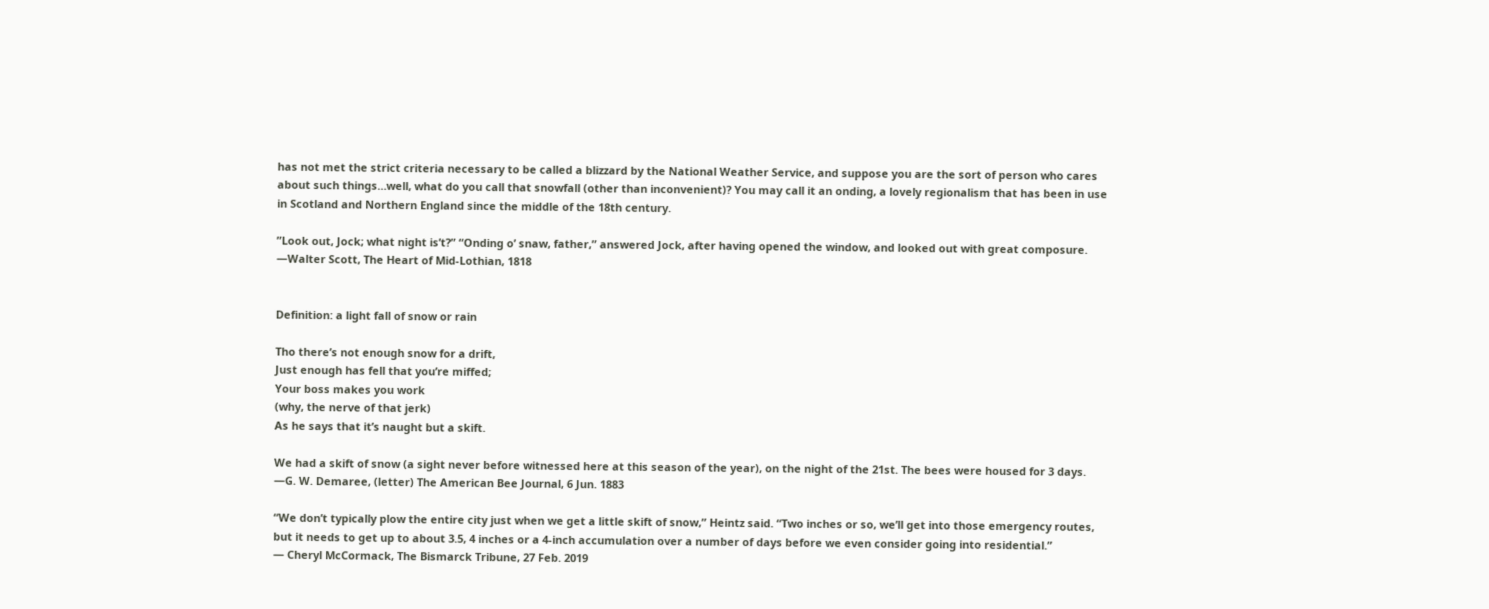has not met the strict criteria necessary to be called a blizzard by the National Weather Service, and suppose you are the sort of person who cares about such things…well, what do you call that snowfall (other than inconvenient)? You may call it an onding, a lovely regionalism that has been in use in Scotland and Northern England since the middle of the 18th century.

”Look out, Jock; what night is’t?” “Onding o’ snaw, father,” answered Jock, after having opened the window, and looked out with great composure.
—Walter Scott, The Heart of Mid-Lothian, 1818


Definition: a light fall of snow or rain

Tho there’s not enough snow for a drift,
Just enough has fell that you’re miffed;
Your boss makes you work
(why, the nerve of that jerk)
As he says that it’s naught but a skift.

We had a skift of snow (a sight never before witnessed here at this season of the year), on the night of the 21st. The bees were housed for 3 days.
—G. W. Demaree, (letter) The American Bee Journal, 6 Jun. 1883

“We don’t typically plow the entire city just when we get a little skift of snow,” Heintz said. “Two inches or so, we’ll get into those emergency routes, but it needs to get up to about 3.5, 4 inches or a 4-inch accumulation over a number of days before we even consider going into residential.”
— Cheryl McCormack, The Bismarck Tribune, 27 Feb. 2019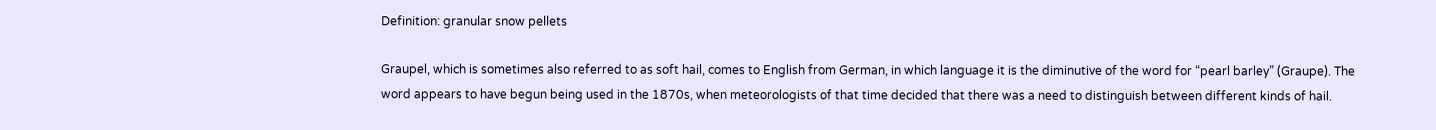Definition: granular snow pellets

Graupel, which is sometimes also referred to as soft hail, comes to English from German, in which language it is the diminutive of the word for “pearl barley” (Graupe). The word appears to have begun being used in the 1870s, when meteorologists of that time decided that there was a need to distinguish between different kinds of hail.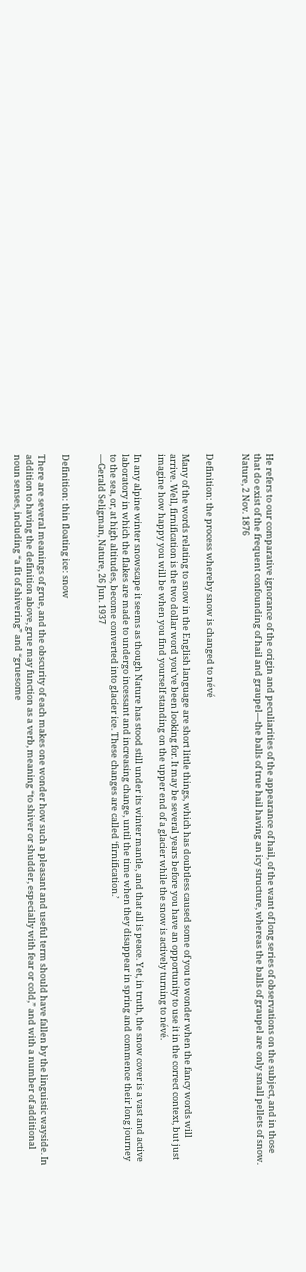He refers to our comparative ignorance of the origin and peculiarities of the appearance of hail, of the want of long series of observations on the subject, and in those that do exist of the frequent confounding of hail and graupel—the balls of true hail having an icy structure, whereas the balls of graupel are only small pellets of snow.
Nature, 2 Nov. 1876


Definition: the process whereby snow is changed to névé

Many of the words relating to snow in the English language are short little things, which has doubtless caused some of you to wonder when the fancy words will arrive. Well, firnification is the two dollar word you’ve been looking for. It may be several years before you have an opportunity to use it in the correct context, but just imagine how happy you will be when you find yourself standing on the upper end of a glacier while the snow is actively turning to névé.

In any alpine winter snowscape it seems as though Nature has stood still under its winter mantle, and that all is peace. Yet, in truth, the snow cover is a vast and active laboratory in which the flakes are made to undergo incessant and increasing change, until the time when they disappear in spring and commence their long journey to the sea, or, at high altitudes, become converted into glacier ice. These changes are called ‘firnification.’
—Gerald Seligman, Nature, 26 Jun. 1937


Definition: thin floating ice: snow

There are several meanings of grue, and the obscurity of each makes one wonder how such a pleasant and useful term should have fallen by the linguistic wayside. In addition to having the definition above, grue may function as a verb, meaning “to shiver or shudder, especially with fear or cold,” and with a number of additional noun senses, including “a fit of shivering” and “gruesome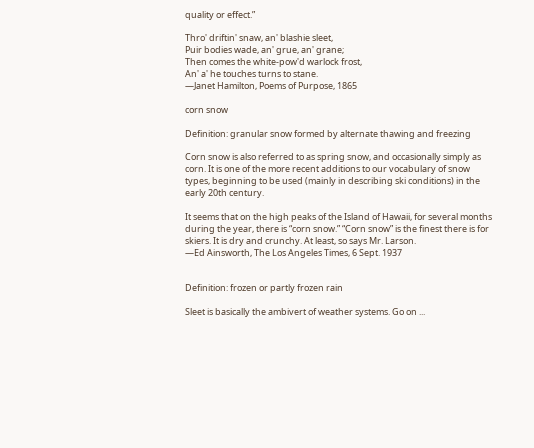quality or effect.”

Thro' driftin' snaw, an' blashie sleet,
Puir bodies wade, an' grue, an' grane;
Then comes the white-pow'd warlock frost,
An' a' he touches turns to stane.
—Janet Hamilton, Poems of Purpose, 1865

corn snow

Definition: granular snow formed by alternate thawing and freezing

Corn snow is also referred to as spring snow, and occasionally simply as corn. It is one of the more recent additions to our vocabulary of snow types, beginning to be used (mainly in describing ski conditions) in the early 20th century.

It seems that on the high peaks of the Island of Hawaii, for several months during the year, there is “corn snow.” “Corn snow” is the finest there is for skiers. It is dry and crunchy. At least, so says Mr. Larson.
—Ed Ainsworth, The Los Angeles Times, 6 Sept. 1937


Definition: frozen or partly frozen rain

Sleet is basically the ambivert of weather systems. Go on ...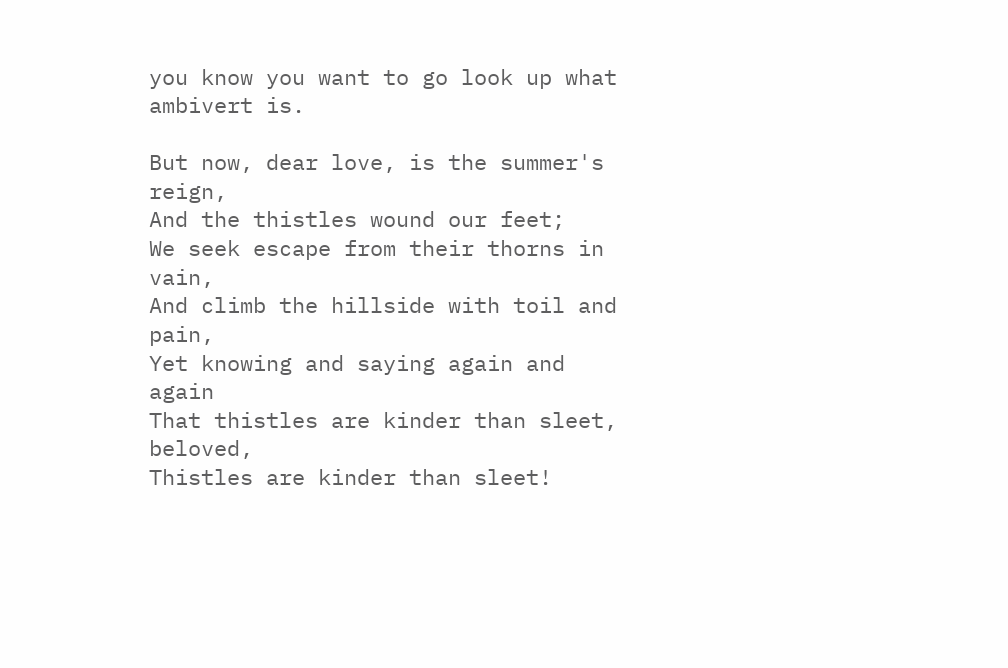you know you want to go look up what ambivert is.

But now, dear love, is the summer's reign,
And the thistles wound our feet;
We seek escape from their thorns in vain,
And climb the hillside with toil and pain,
Yet knowing and saying again and again
That thistles are kinder than sleet, beloved,
Thistles are kinder than sleet!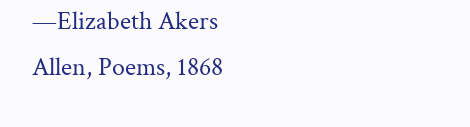—Elizabeth Akers Allen, Poems, 1868